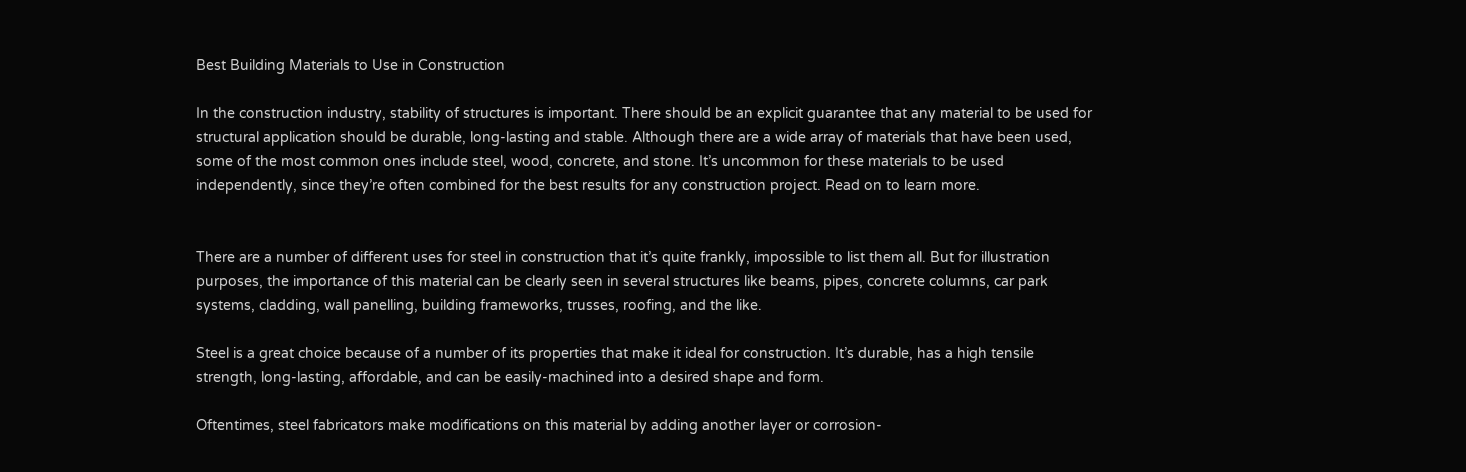Best Building Materials to Use in Construction

In the construction industry, stability of structures is important. There should be an explicit guarantee that any material to be used for structural application should be durable, long-lasting and stable. Although there are a wide array of materials that have been used, some of the most common ones include steel, wood, concrete, and stone. It’s uncommon for these materials to be used independently, since they’re often combined for the best results for any construction project. Read on to learn more.


There are a number of different uses for steel in construction that it’s quite frankly, impossible to list them all. But for illustration purposes, the importance of this material can be clearly seen in several structures like beams, pipes, concrete columns, car park systems, cladding, wall panelling, building frameworks, trusses, roofing, and the like.

Steel is a great choice because of a number of its properties that make it ideal for construction. It’s durable, has a high tensile strength, long-lasting, affordable, and can be easily-machined into a desired shape and form.

Oftentimes, steel fabricators make modifications on this material by adding another layer or corrosion-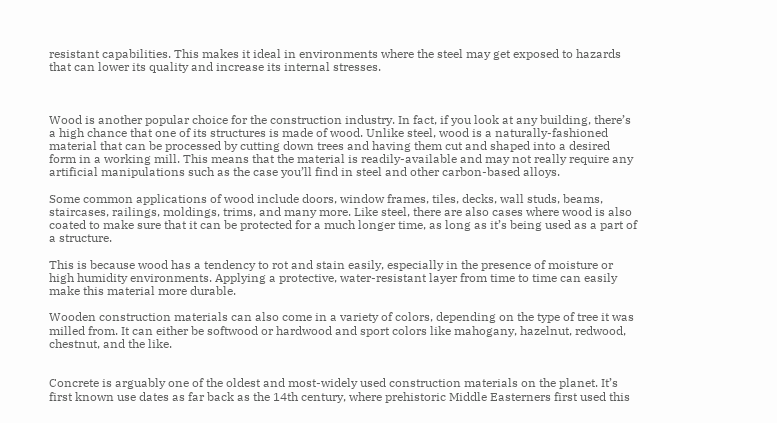resistant capabilities. This makes it ideal in environments where the steel may get exposed to hazards that can lower its quality and increase its internal stresses.



Wood is another popular choice for the construction industry. In fact, if you look at any building, there’s a high chance that one of its structures is made of wood. Unlike steel, wood is a naturally-fashioned material that can be processed by cutting down trees and having them cut and shaped into a desired form in a working mill. This means that the material is readily-available and may not really require any artificial manipulations such as the case you’ll find in steel and other carbon-based alloys.

Some common applications of wood include doors, window frames, tiles, decks, wall studs, beams, staircases, railings, moldings, trims, and many more. Like steel, there are also cases where wood is also coated to make sure that it can be protected for a much longer time, as long as it’s being used as a part of a structure.

This is because wood has a tendency to rot and stain easily, especially in the presence of moisture or high humidity environments. Applying a protective, water-resistant layer from time to time can easily make this material more durable.

Wooden construction materials can also come in a variety of colors, depending on the type of tree it was milled from. It can either be softwood or hardwood and sport colors like mahogany, hazelnut, redwood, chestnut, and the like.


Concrete is arguably one of the oldest and most-widely used construction materials on the planet. It’s first known use dates as far back as the 14th century, where prehistoric Middle Easterners first used this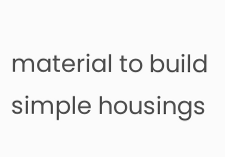material to build simple housings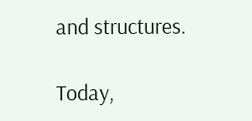and structures.

Today,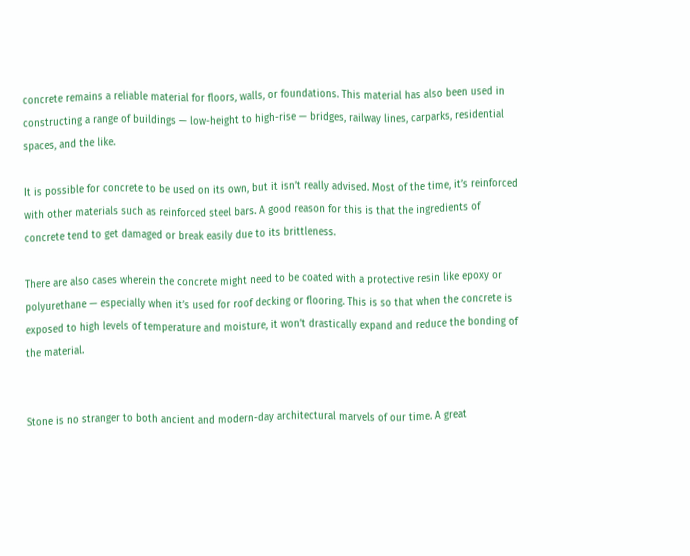concrete remains a reliable material for floors, walls, or foundations. This material has also been used in constructing a range of buildings — low-height to high-rise — bridges, railway lines, carparks, residential spaces, and the like.

It is possible for concrete to be used on its own, but it isn’t really advised. Most of the time, it’s reinforced with other materials such as reinforced steel bars. A good reason for this is that the ingredients of concrete tend to get damaged or break easily due to its brittleness.

There are also cases wherein the concrete might need to be coated with a protective resin like epoxy or polyurethane — especially when it’s used for roof decking or flooring. This is so that when the concrete is exposed to high levels of temperature and moisture, it won’t drastically expand and reduce the bonding of the material.


Stone is no stranger to both ancient and modern-day architectural marvels of our time. A great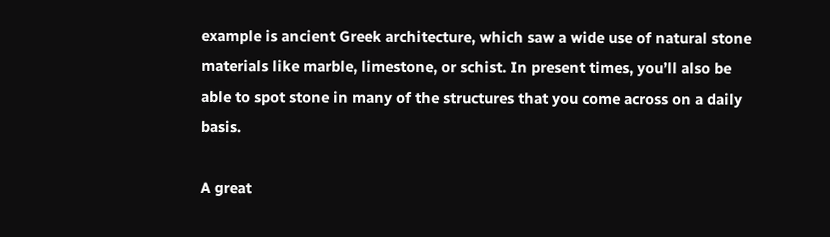example is ancient Greek architecture, which saw a wide use of natural stone materials like marble, limestone, or schist. In present times, you’ll also be able to spot stone in many of the structures that you come across on a daily basis.

A great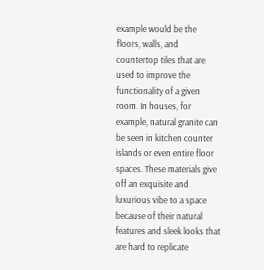example would be the floors, walls, and countertop tiles that are used to improve the functionality of a given room. In houses, for example, natural granite can be seen in kitchen counter islands or even entire floor spaces. These materials give off an exquisite and luxurious vibe to a space because of their natural features and sleek looks that are hard to replicate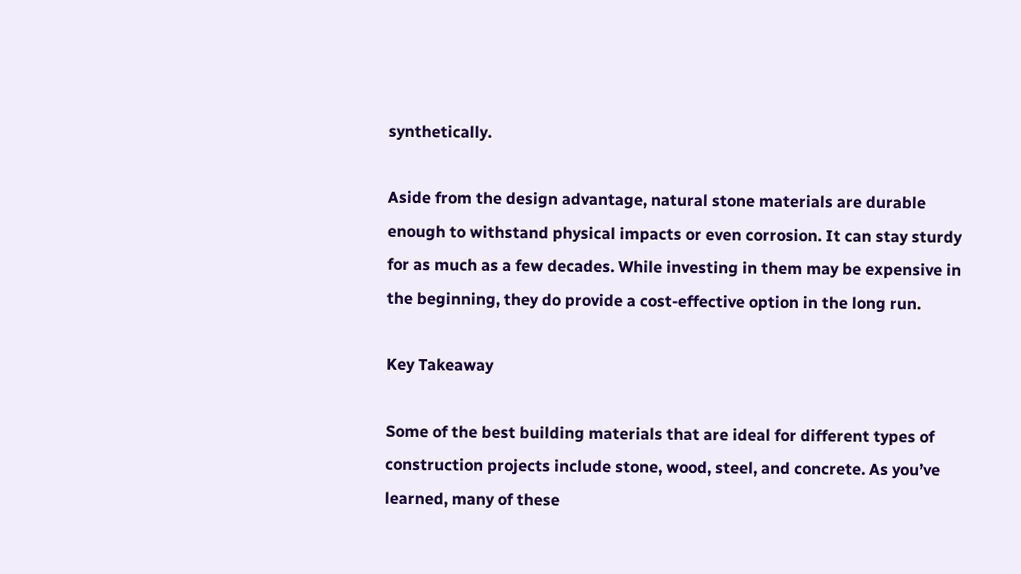synthetically.

Aside from the design advantage, natural stone materials are durable enough to withstand physical impacts or even corrosion. It can stay sturdy for as much as a few decades. While investing in them may be expensive in the beginning, they do provide a cost-effective option in the long run.

Key Takeaway

Some of the best building materials that are ideal for different types of construction projects include stone, wood, steel, and concrete. As you’ve learned, many of these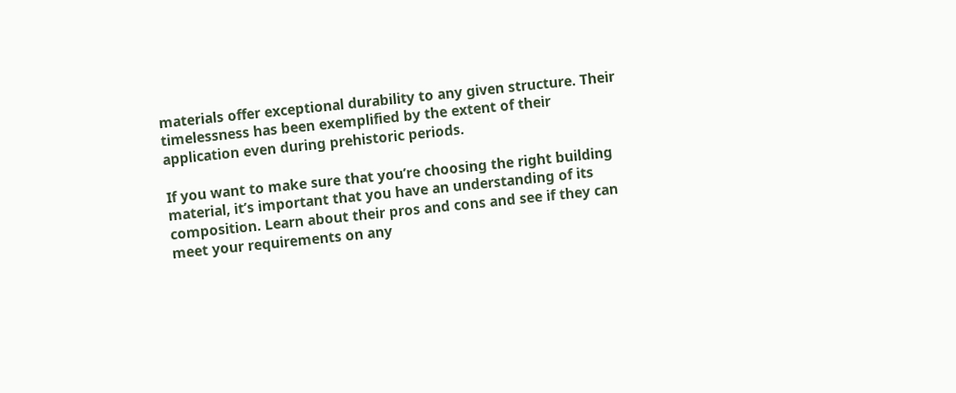materials offer exceptional durability to any given structure. Their timelessness has been exemplified by the extent of their application even during prehistoric periods.

If you want to make sure that you’re choosing the right building material, it’s important that you have an understanding of its composition. Learn about their pros and cons and see if they can meet your requirements on any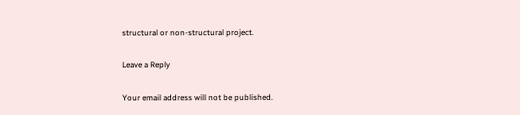structural or non-structural project.

Leave a Reply

Your email address will not be published.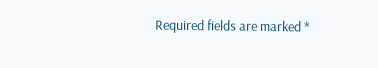Required fields are marked *